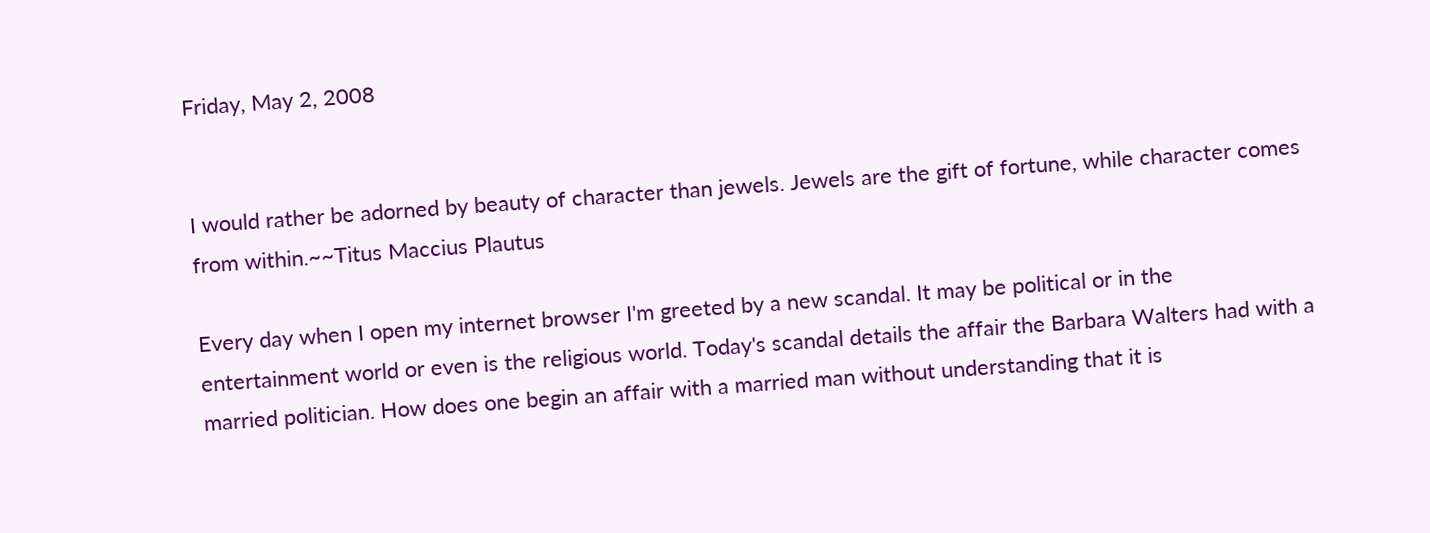Friday, May 2, 2008


I would rather be adorned by beauty of character than jewels. Jewels are the gift of fortune, while character comes from within.~~Titus Maccius Plautus

Every day when I open my internet browser I'm greeted by a new scandal. It may be political or in the entertainment world or even is the religious world. Today's scandal details the affair the Barbara Walters had with a married politician. How does one begin an affair with a married man without understanding that it is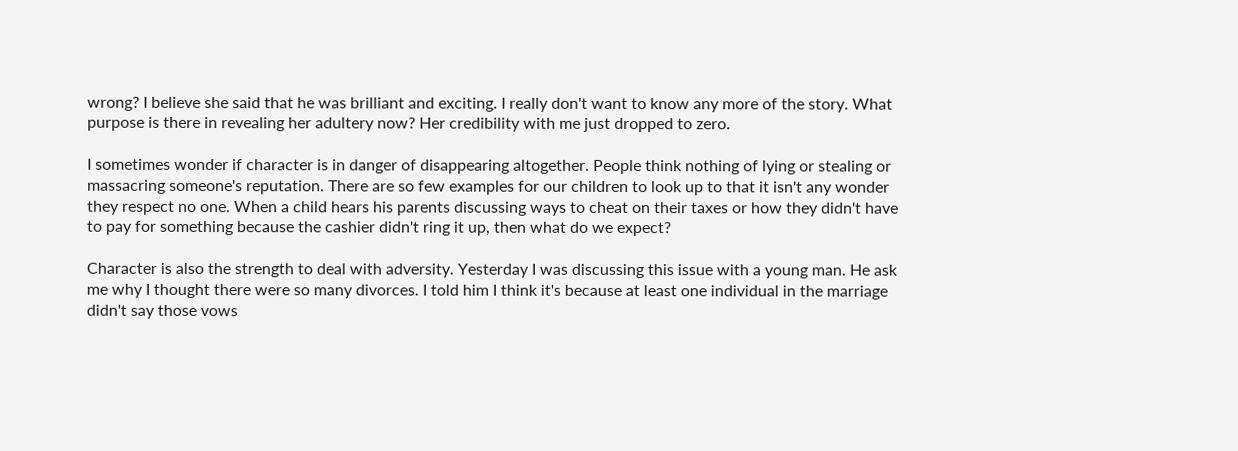wrong? I believe she said that he was brilliant and exciting. I really don't want to know any more of the story. What purpose is there in revealing her adultery now? Her credibility with me just dropped to zero.

I sometimes wonder if character is in danger of disappearing altogether. People think nothing of lying or stealing or massacring someone's reputation. There are so few examples for our children to look up to that it isn't any wonder they respect no one. When a child hears his parents discussing ways to cheat on their taxes or how they didn't have to pay for something because the cashier didn't ring it up, then what do we expect?

Character is also the strength to deal with adversity. Yesterday I was discussing this issue with a young man. He ask me why I thought there were so many divorces. I told him I think it's because at least one individual in the marriage didn't say those vows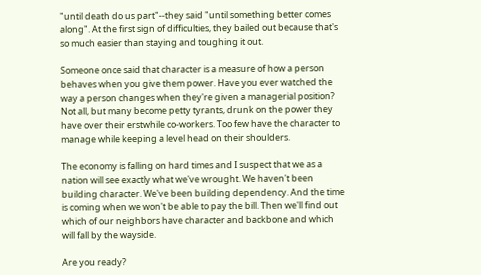"until death do us part"--they said "until something better comes along". At the first sign of difficulties, they bailed out because that's so much easier than staying and toughing it out.

Someone once said that character is a measure of how a person behaves when you give them power. Have you ever watched the way a person changes when they're given a managerial position? Not all, but many become petty tyrants, drunk on the power they have over their erstwhile co-workers. Too few have the character to manage while keeping a level head on their shoulders.

The economy is falling on hard times and I suspect that we as a nation will see exactly what we've wrought. We haven't been building character. We've been building dependency. And the time is coming when we won't be able to pay the bill. Then we'll find out which of our neighbors have character and backbone and which will fall by the wayside.

Are you ready?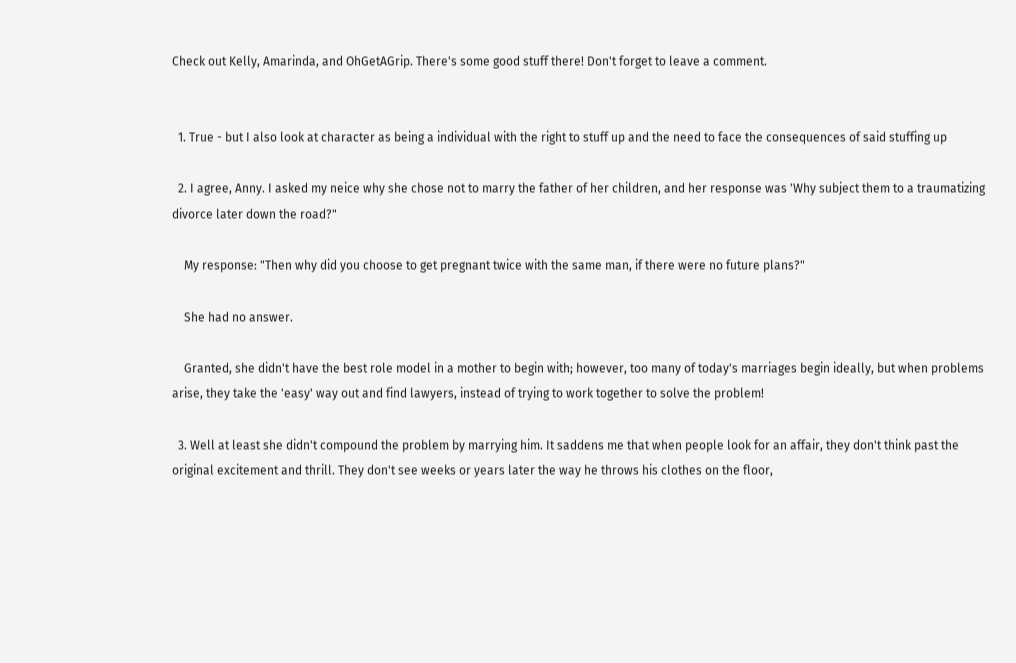Check out Kelly, Amarinda, and OhGetAGrip. There's some good stuff there! Don't forget to leave a comment.


  1. True - but I also look at character as being a individual with the right to stuff up and the need to face the consequences of said stuffing up

  2. I agree, Anny. I asked my neice why she chose not to marry the father of her children, and her response was 'Why subject them to a traumatizing divorce later down the road?"

    My response: "Then why did you choose to get pregnant twice with the same man, if there were no future plans?"

    She had no answer.

    Granted, she didn't have the best role model in a mother to begin with; however, too many of today's marriages begin ideally, but when problems arise, they take the 'easy' way out and find lawyers, instead of trying to work together to solve the problem!

  3. Well at least she didn't compound the problem by marrying him. It saddens me that when people look for an affair, they don't think past the original excitement and thrill. They don't see weeks or years later the way he throws his clothes on the floor,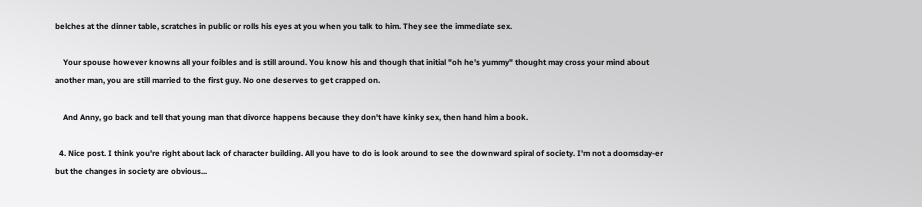belches at the dinner table, scratches in public or rolls his eyes at you when you talk to him. They see the immediate sex.

    Your spouse however knowns all your foibles and is still around. You know his and though that initial "oh he's yummy" thought may cross your mind about another man, you are still married to the first guy. No one deserves to get crapped on.

    And Anny, go back and tell that young man that divorce happens because they don't have kinky sex, then hand him a book.

  4. Nice post. I think you're right about lack of character building. All you have to do is look around to see the downward spiral of society. I'm not a doomsday-er but the changes in society are obvious...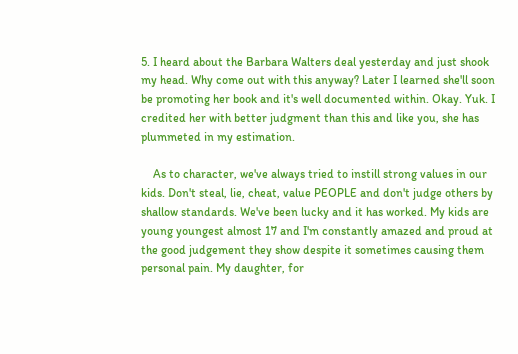5. I heard about the Barbara Walters deal yesterday and just shook my head. Why come out with this anyway? Later I learned she'll soon be promoting her book and it's well documented within. Okay. Yuk. I credited her with better judgment than this and like you, she has plummeted in my estimation.

    As to character, we've always tried to instill strong values in our kids. Don't steal, lie, cheat, value PEOPLE and don't judge others by shallow standards. We've been lucky and it has worked. My kids are young youngest almost 17 and I'm constantly amazed and proud at the good judgement they show despite it sometimes causing them personal pain. My daughter, for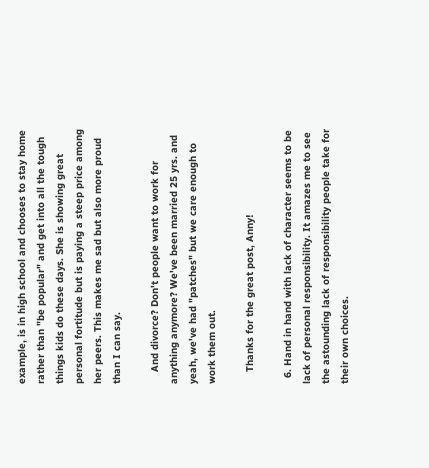example, is in high school and chooses to stay home rather than "be popular" and get into all the tough things kids do these days. She is showing great personal fortitude but is paying a steep price among her peers. This makes me sad but also more proud than I can say.

    And divorce? Don't people want to work for anything anymore? We've been married 25 yrs. and yeah, we've had "patches" but we care enough to work them out.

    Thanks for the great post, Anny!

  6. Hand in hand with lack of character seems to be lack of personal responsibility. It amazes me to see the astounding lack of responsibility people take for their own choices.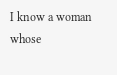I know a woman whose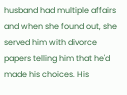husband had multiple affairs and when she found out, she served him with divorce papers telling him that he'd made his choices. His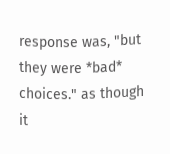response was, "but they were *bad* choices." as though it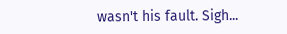wasn't his fault. Sigh...